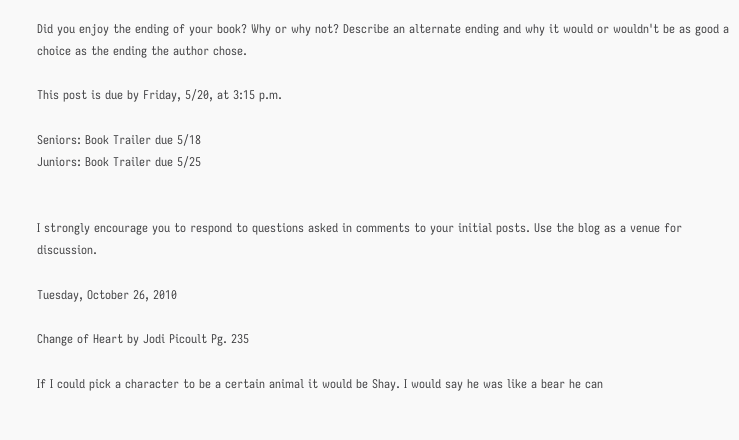Did you enjoy the ending of your book? Why or why not? Describe an alternate ending and why it would or wouldn't be as good a choice as the ending the author chose.

This post is due by Friday, 5/20, at 3:15 p.m.

Seniors: Book Trailer due 5/18
Juniors: Book Trailer due 5/25


I strongly encourage you to respond to questions asked in comments to your initial posts. Use the blog as a venue for discussion.

Tuesday, October 26, 2010

Change of Heart by Jodi Picoult Pg. 235

If I could pick a character to be a certain animal it would be Shay. I would say he was like a bear he can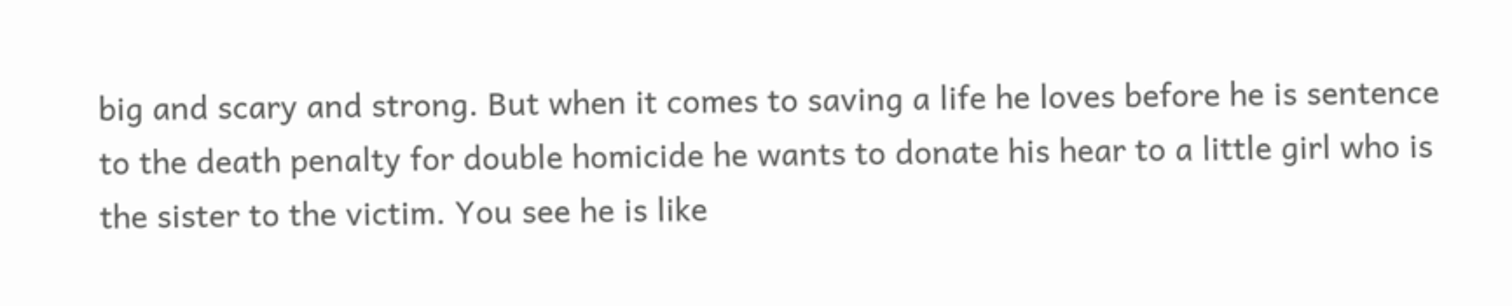big and scary and strong. But when it comes to saving a life he loves before he is sentence to the death penalty for double homicide he wants to donate his hear to a little girl who is the sister to the victim. You see he is like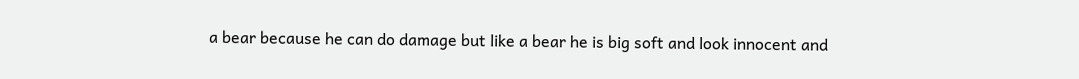a bear because he can do damage but like a bear he is big soft and look innocent and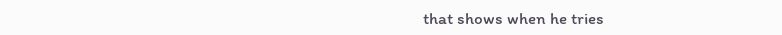that shows when he tries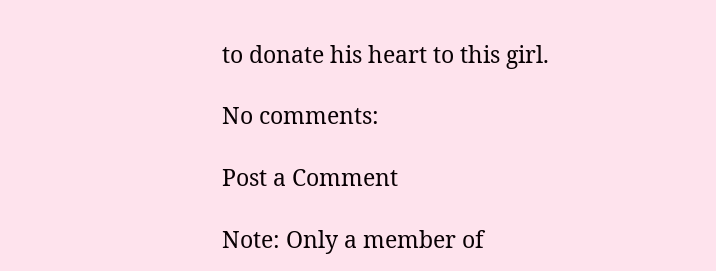to donate his heart to this girl.

No comments:

Post a Comment

Note: Only a member of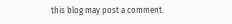this blog may post a comment.